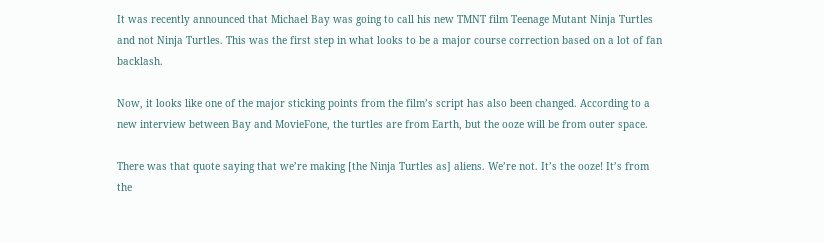It was recently announced that Michael Bay was going to call his new TMNT film Teenage Mutant Ninja Turtles and not Ninja Turtles. This was the first step in what looks to be a major course correction based on a lot of fan backlash.

Now, it looks like one of the major sticking points from the film’s script has also been changed. According to a new interview between Bay and MovieFone, the turtles are from Earth, but the ooze will be from outer space.

There was that quote saying that we’re making [the Ninja Turtles as] aliens. We’re not. It’s the ooze! It’s from the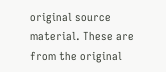original source material. These are from the original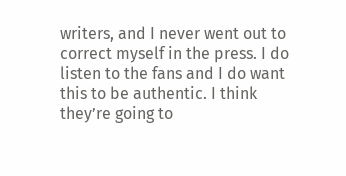writers, and I never went out to correct myself in the press. I do listen to the fans and I do want this to be authentic. I think they’re going to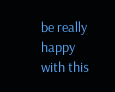be really happy with this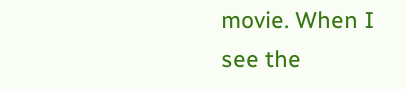movie. When I see the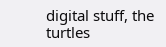digital stuff, the turtles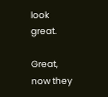look great.

Great, now they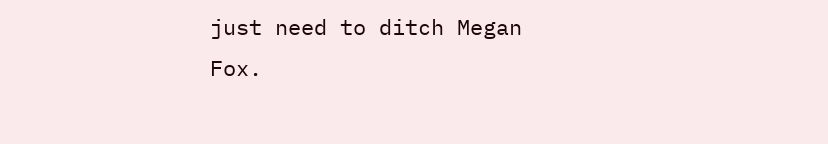just need to ditch Megan Fox.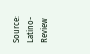Source: Latino-Review